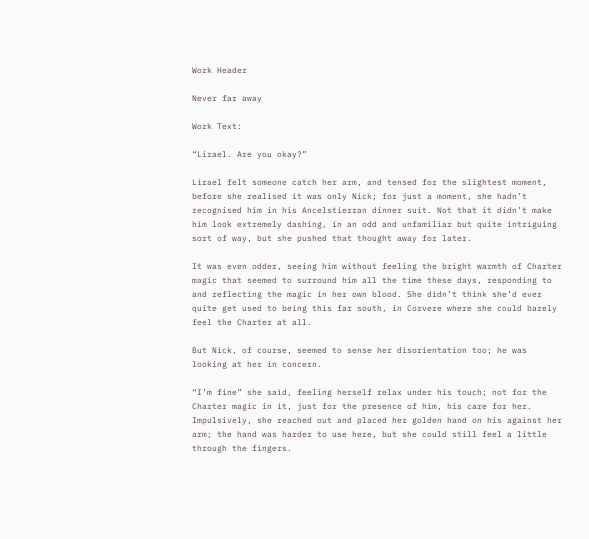Work Header

Never far away

Work Text:

“Lirael. Are you okay?”

Lirael felt someone catch her arm, and tensed for the slightest moment, before she realised it was only Nick; for just a moment, she hadn’t recognised him in his Ancelstierran dinner suit. Not that it didn’t make him look extremely dashing, in an odd and unfamiliar but quite intriguing sort of way, but she pushed that thought away for later.

It was even odder, seeing him without feeling the bright warmth of Charter magic that seemed to surround him all the time these days, responding to and reflecting the magic in her own blood. She didn’t think she’d ever quite get used to being this far south, in Corvere where she could barely feel the Charter at all.

But Nick, of course, seemed to sense her disorientation too; he was looking at her in concern.

“I’m fine” she said, feeling herself relax under his touch; not for the Charter magic in it, just for the presence of him, his care for her. Impulsively, she reached out and placed her golden hand on his against her arm; the hand was harder to use here, but she could still feel a little through the fingers.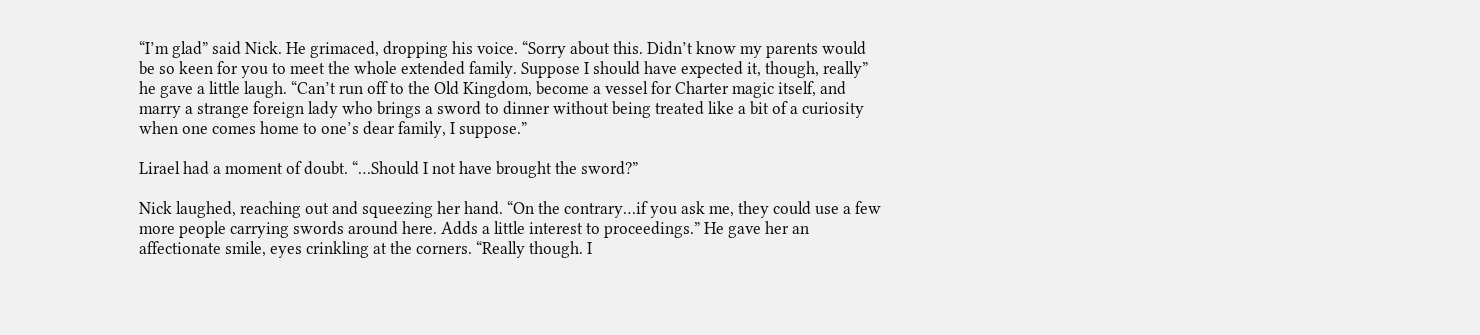“I’m glad” said Nick. He grimaced, dropping his voice. “Sorry about this. Didn’t know my parents would be so keen for you to meet the whole extended family. Suppose I should have expected it, though, really” he gave a little laugh. “Can’t run off to the Old Kingdom, become a vessel for Charter magic itself, and marry a strange foreign lady who brings a sword to dinner without being treated like a bit of a curiosity when one comes home to one’s dear family, I suppose.”

Lirael had a moment of doubt. “…Should I not have brought the sword?”

Nick laughed, reaching out and squeezing her hand. “On the contrary…if you ask me, they could use a few more people carrying swords around here. Adds a little interest to proceedings.” He gave her an affectionate smile, eyes crinkling at the corners. “Really though. I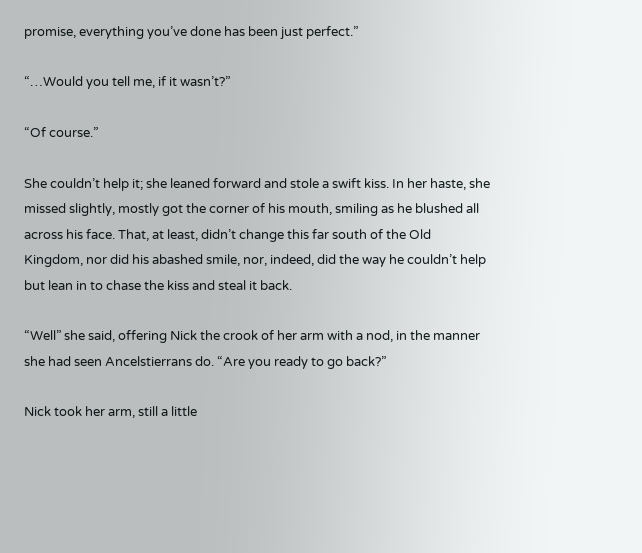promise, everything you’ve done has been just perfect.”

“…Would you tell me, if it wasn’t?”

“Of course.”

She couldn’t help it; she leaned forward and stole a swift kiss. In her haste, she missed slightly, mostly got the corner of his mouth, smiling as he blushed all across his face. That, at least, didn’t change this far south of the Old Kingdom, nor did his abashed smile, nor, indeed, did the way he couldn’t help but lean in to chase the kiss and steal it back.

“Well” she said, offering Nick the crook of her arm with a nod, in the manner she had seen Ancelstierrans do. “Are you ready to go back?”

Nick took her arm, still a little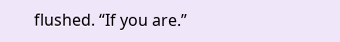flushed. “If you are.”